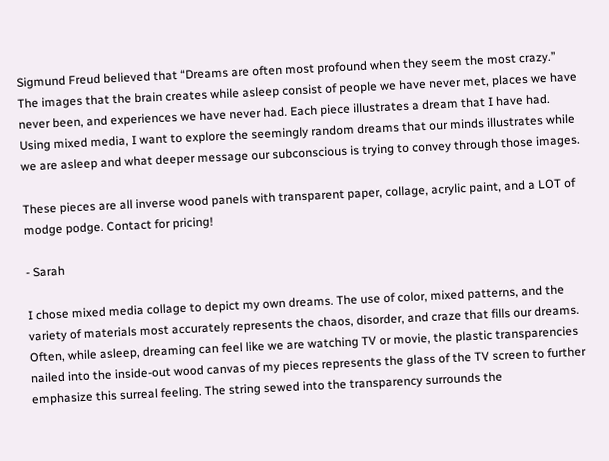Sigmund Freud believed that “Dreams are often most profound when they seem the most crazy.” The images that the brain creates while asleep consist of people we have never met, places we have never been, and experiences we have never had. Each piece illustrates a dream that I have had. Using mixed media, I want to explore the seemingly random dreams that our minds illustrates while we are asleep and what deeper message our subconscious is trying to convey through those images.

These pieces are all inverse wood panels with transparent paper, collage, acrylic paint, and a LOT of modge podge. Contact for pricing!

- Sarah

I chose mixed media collage to depict my own dreams. The use of color, mixed patterns, and the variety of materials most accurately represents the chaos, disorder, and craze that fills our dreams. Often, while asleep, dreaming can feel like we are watching TV or movie, the plastic transparencies nailed into the inside-out wood canvas of my pieces represents the glass of the TV screen to further emphasize this surreal feeling. The string sewed into the transparency surrounds the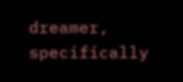dreamer, specifically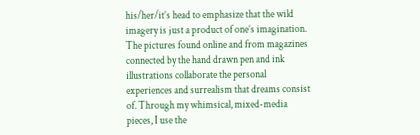his/her/it’s head to emphasize that the wild imagery is just a product of one’s imagination. The pictures found online and from magazines connected by the hand drawn pen and ink illustrations collaborate the personal experiences and surrealism that dreams consist of. Through my whimsical, mixed-media pieces, I use the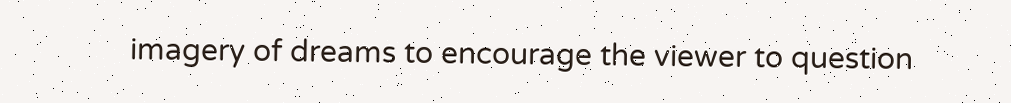imagery of dreams to encourage the viewer to question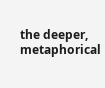the deeper, metaphorical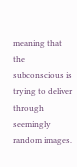meaning that the subconscious is trying to deliver through seemingly random images.